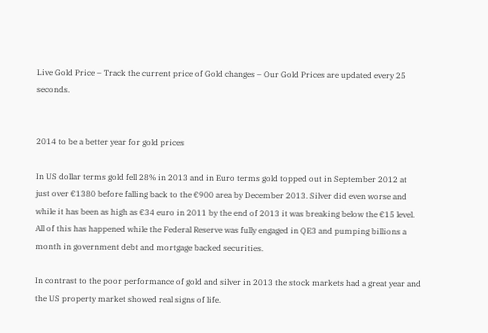Live Gold Price – Track the current price of Gold changes – Our Gold Prices are updated every 25 seconds.


2014 to be a better year for gold prices

In US dollar terms gold fell 28% in 2013 and in Euro terms gold topped out in September 2012 at just over €1380 before falling back to the €900 area by December 2013. Silver did even worse and while it has been as high as €34 euro in 2011 by the end of 2013 it was breaking below the €15 level. All of this has happened while the Federal Reserve was fully engaged in QE3 and pumping billions a month in government debt and mortgage backed securities.

In contrast to the poor performance of gold and silver in 2013 the stock markets had a great year and the US property market showed real signs of life.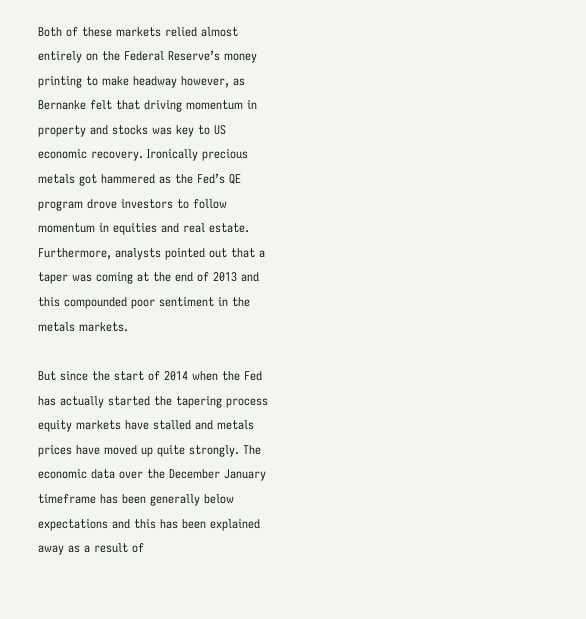Both of these markets relied almost entirely on the Federal Reserve’s money printing to make headway however, as Bernanke felt that driving momentum in property and stocks was key to US economic recovery. Ironically precious metals got hammered as the Fed’s QE program drove investors to follow momentum in equities and real estate. Furthermore, analysts pointed out that a taper was coming at the end of 2013 and this compounded poor sentiment in the metals markets.

But since the start of 2014 when the Fed has actually started the tapering process equity markets have stalled and metals prices have moved up quite strongly. The economic data over the December January timeframe has been generally below expectations and this has been explained away as a result of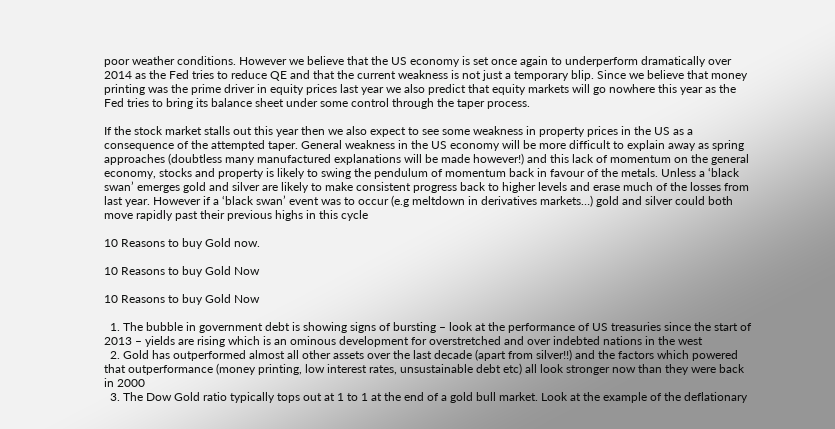poor weather conditions. However we believe that the US economy is set once again to underperform dramatically over 2014 as the Fed tries to reduce QE and that the current weakness is not just a temporary blip. Since we believe that money printing was the prime driver in equity prices last year we also predict that equity markets will go nowhere this year as the Fed tries to bring its balance sheet under some control through the taper process.

If the stock market stalls out this year then we also expect to see some weakness in property prices in the US as a consequence of the attempted taper. General weakness in the US economy will be more difficult to explain away as spring approaches (doubtless many manufactured explanations will be made however!) and this lack of momentum on the general economy, stocks and property is likely to swing the pendulum of momentum back in favour of the metals. Unless a ‘black swan’ emerges gold and silver are likely to make consistent progress back to higher levels and erase much of the losses from last year. However if a ‘black swan’ event was to occur (e.g meltdown in derivatives markets…) gold and silver could both move rapidly past their previous highs in this cycle

10 Reasons to buy Gold now.

10 Reasons to buy Gold Now

10 Reasons to buy Gold Now

  1. The bubble in government debt is showing signs of bursting – look at the performance of US treasuries since the start of 2013 – yields are rising which is an ominous development for overstretched and over indebted nations in the west
  2. Gold has outperformed almost all other assets over the last decade (apart from silver!!) and the factors which powered that outperformance (money printing, low interest rates, unsustainable debt etc) all look stronger now than they were back in 2000
  3. The Dow Gold ratio typically tops out at 1 to 1 at the end of a gold bull market. Look at the example of the deflationary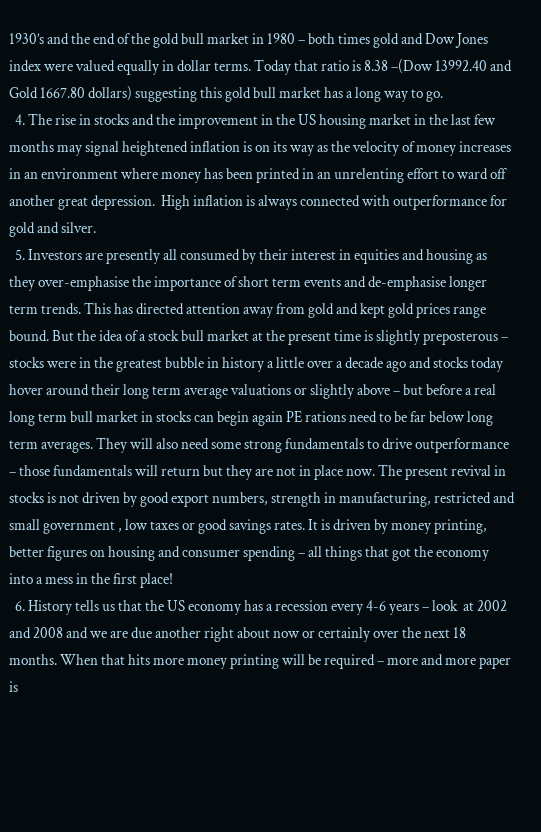1930’s and the end of the gold bull market in 1980 – both times gold and Dow Jones index were valued equally in dollar terms. Today that ratio is 8.38 –(Dow 13992.40 and Gold 1667.80 dollars) suggesting this gold bull market has a long way to go.
  4. The rise in stocks and the improvement in the US housing market in the last few months may signal heightened inflation is on its way as the velocity of money increases in an environment where money has been printed in an unrelenting effort to ward off another great depression.  High inflation is always connected with outperformance for gold and silver.
  5. Investors are presently all consumed by their interest in equities and housing as they over-emphasise the importance of short term events and de-emphasise longer term trends. This has directed attention away from gold and kept gold prices range bound. But the idea of a stock bull market at the present time is slightly preposterous – stocks were in the greatest bubble in history a little over a decade ago and stocks today hover around their long term average valuations or slightly above – but before a real long term bull market in stocks can begin again PE rations need to be far below long term averages. They will also need some strong fundamentals to drive outperformance – those fundamentals will return but they are not in place now. The present revival in stocks is not driven by good export numbers, strength in manufacturing, restricted and small government , low taxes or good savings rates. It is driven by money printing, better figures on housing and consumer spending – all things that got the economy into a mess in the first place!
  6. History tells us that the US economy has a recession every 4-6 years – look  at 2002 and 2008 and we are due another right about now or certainly over the next 18 months. When that hits more money printing will be required – more and more paper is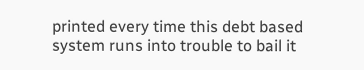printed every time this debt based system runs into trouble to bail it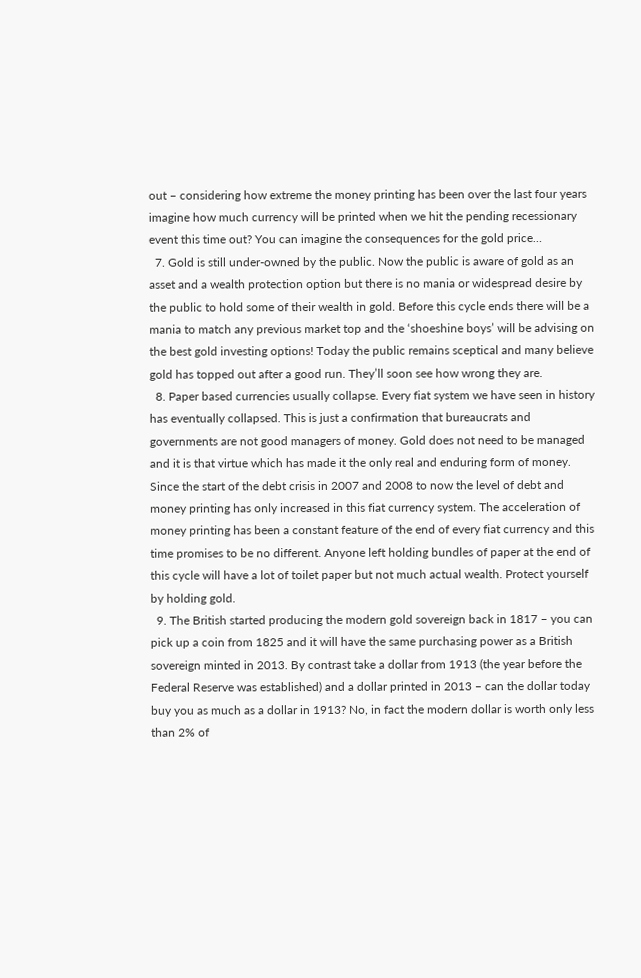out – considering how extreme the money printing has been over the last four years imagine how much currency will be printed when we hit the pending recessionary event this time out? You can imagine the consequences for the gold price…
  7. Gold is still under-owned by the public. Now the public is aware of gold as an asset and a wealth protection option but there is no mania or widespread desire by the public to hold some of their wealth in gold. Before this cycle ends there will be a mania to match any previous market top and the ‘shoeshine boys’ will be advising on the best gold investing options! Today the public remains sceptical and many believe gold has topped out after a good run. They’ll soon see how wrong they are.
  8. Paper based currencies usually collapse. Every fiat system we have seen in history has eventually collapsed. This is just a confirmation that bureaucrats and governments are not good managers of money. Gold does not need to be managed and it is that virtue which has made it the only real and enduring form of money. Since the start of the debt crisis in 2007 and 2008 to now the level of debt and money printing has only increased in this fiat currency system. The acceleration of money printing has been a constant feature of the end of every fiat currency and this time promises to be no different. Anyone left holding bundles of paper at the end of this cycle will have a lot of toilet paper but not much actual wealth. Protect yourself by holding gold.
  9. The British started producing the modern gold sovereign back in 1817 – you can pick up a coin from 1825 and it will have the same purchasing power as a British sovereign minted in 2013. By contrast take a dollar from 1913 (the year before the Federal Reserve was established) and a dollar printed in 2013 – can the dollar today buy you as much as a dollar in 1913? No, in fact the modern dollar is worth only less than 2% of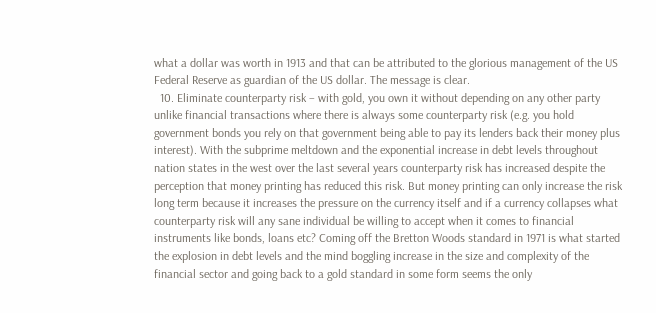what a dollar was worth in 1913 and that can be attributed to the glorious management of the US Federal Reserve as guardian of the US dollar. The message is clear.
  10. Eliminate counterparty risk – with gold, you own it without depending on any other party unlike financial transactions where there is always some counterparty risk (e.g. you hold government bonds you rely on that government being able to pay its lenders back their money plus interest). With the subprime meltdown and the exponential increase in debt levels throughout nation states in the west over the last several years counterparty risk has increased despite the perception that money printing has reduced this risk. But money printing can only increase the risk long term because it increases the pressure on the currency itself and if a currency collapses what counterparty risk will any sane individual be willing to accept when it comes to financial instruments like bonds, loans etc? Coming off the Bretton Woods standard in 1971 is what started the explosion in debt levels and the mind boggling increase in the size and complexity of the financial sector and going back to a gold standard in some form seems the only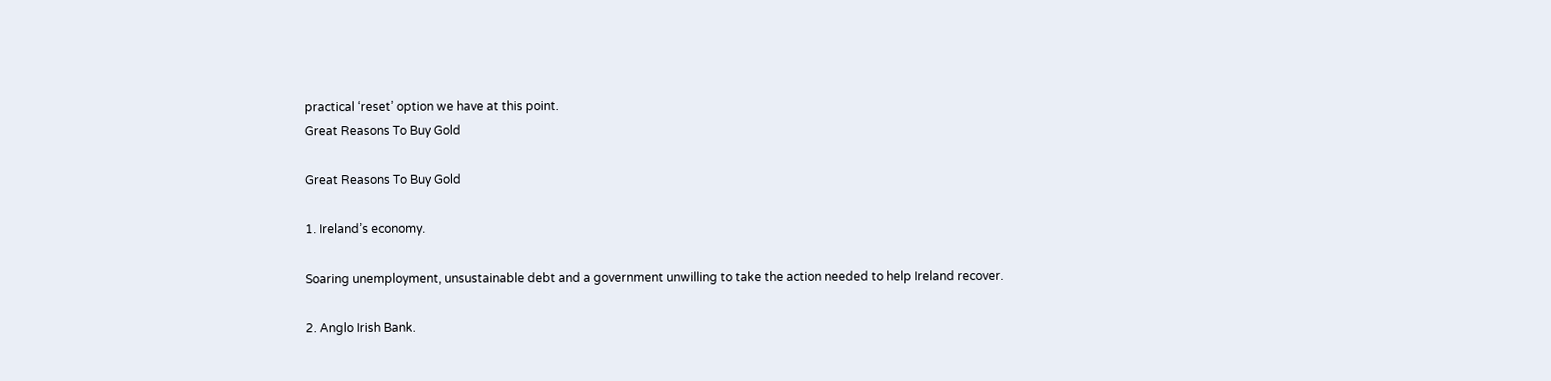practical ‘reset’ option we have at this point.
Great Reasons To Buy Gold

Great Reasons To Buy Gold

1. Ireland’s economy.

Soaring unemployment, unsustainable debt and a government unwilling to take the action needed to help Ireland recover.

2. Anglo Irish Bank.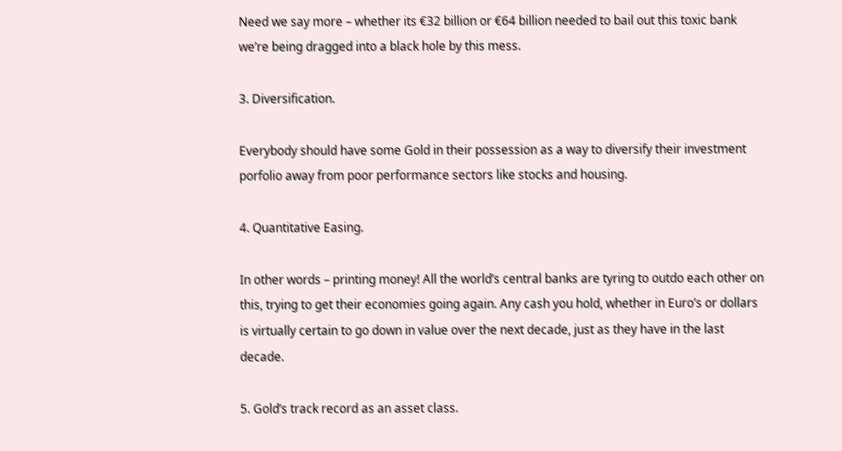Need we say more – whether its €32 billion or €64 billion needed to bail out this toxic bank we’re being dragged into a black hole by this mess.

3. Diversification.

Everybody should have some Gold in their possession as a way to diversify their investment porfolio away from poor performance sectors like stocks and housing.

4. Quantitative Easing.

In other words – printing money! All the world’s central banks are tyring to outdo each other on this, trying to get their economies going again. Any cash you hold, whether in Euro’s or dollars is virtually certain to go down in value over the next decade, just as they have in the last decade.

5. Gold’s track record as an asset class.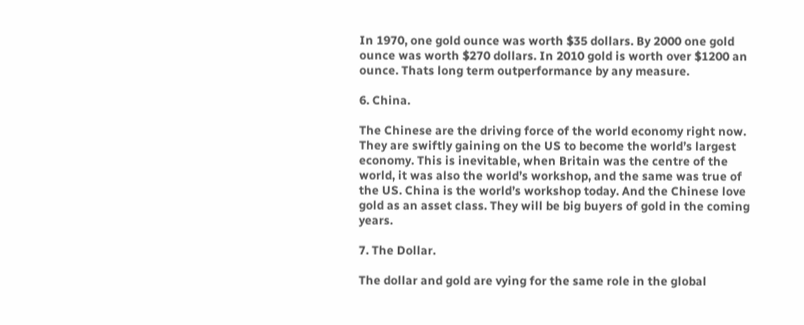In 1970, one gold ounce was worth $35 dollars. By 2000 one gold ounce was worth $270 dollars. In 2010 gold is worth over $1200 an ounce. Thats long term outperformance by any measure.

6. China.

The Chinese are the driving force of the world economy right now. They are swiftly gaining on the US to become the world’s largest economy. This is inevitable, when Britain was the centre of the world, it was also the world’s workshop, and the same was true of the US. China is the world’s workshop today. And the Chinese love gold as an asset class. They will be big buyers of gold in the coming years.

7. The Dollar.

The dollar and gold are vying for the same role in the global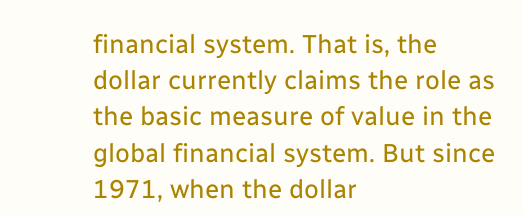financial system. That is, the dollar currently claims the role as the basic measure of value in the global financial system. But since 1971, when the dollar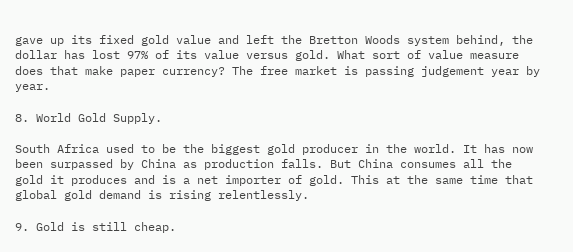gave up its fixed gold value and left the Bretton Woods system behind, the dollar has lost 97% of its value versus gold. What sort of value measure does that make paper currency? The free market is passing judgement year by year.

8. World Gold Supply.

South Africa used to be the biggest gold producer in the world. It has now been surpassed by China as production falls. But China consumes all the gold it produces and is a net importer of gold. This at the same time that global gold demand is rising relentlessly.

9. Gold is still cheap.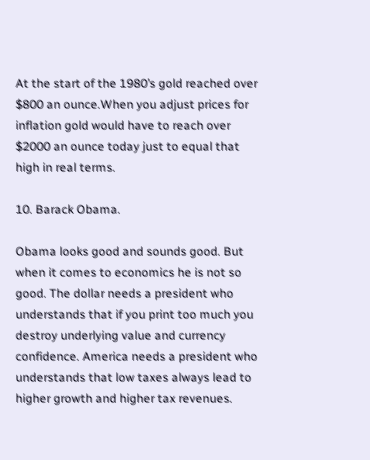At the start of the 1980’s gold reached over $800 an ounce.When you adjust prices for inflation gold would have to reach over $2000 an ounce today just to equal that high in real terms.

10. Barack Obama.

Obama looks good and sounds good. But when it comes to economics he is not so good. The dollar needs a president who understands that if you print too much you destroy underlying value and currency confidence. America needs a president who understands that low taxes always lead to higher growth and higher tax revenues.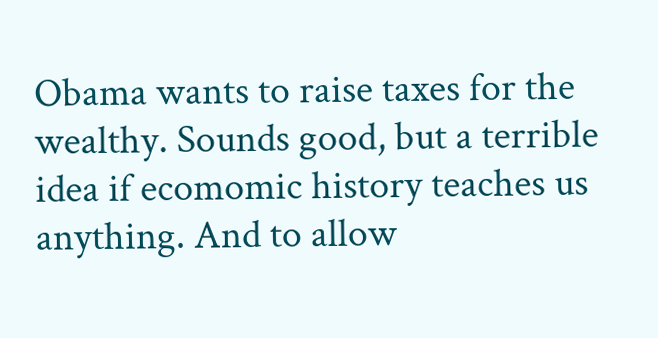Obama wants to raise taxes for the wealthy. Sounds good, but a terrible idea if ecomomic history teaches us anything. And to allow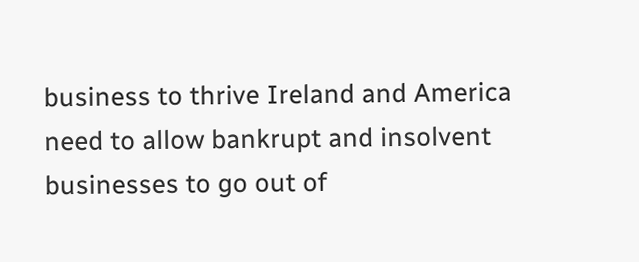business to thrive Ireland and America need to allow bankrupt and insolvent businesses to go out of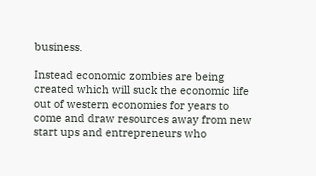business.

Instead economic zombies are being created which will suck the economic life out of western economies for years to come and draw resources away from new start ups and entrepreneurs who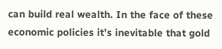can build real wealth. In the face of these economic policies it’s inevitable that gold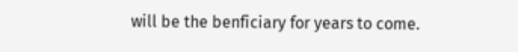will be the benficiary for years to come.